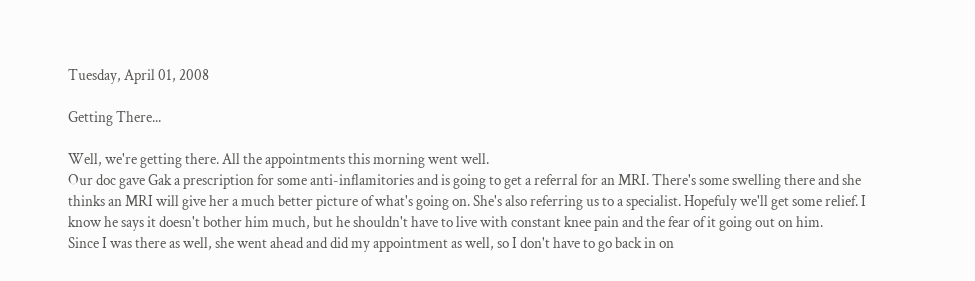Tuesday, April 01, 2008

Getting There...

Well, we're getting there. All the appointments this morning went well.
Our doc gave Gak a prescription for some anti-inflamitories and is going to get a referral for an MRI. There's some swelling there and she thinks an MRI will give her a much better picture of what's going on. She's also referring us to a specialist. Hopefuly we'll get some relief. I know he says it doesn't bother him much, but he shouldn't have to live with constant knee pain and the fear of it going out on him.
Since I was there as well, she went ahead and did my appointment as well, so I don't have to go back in on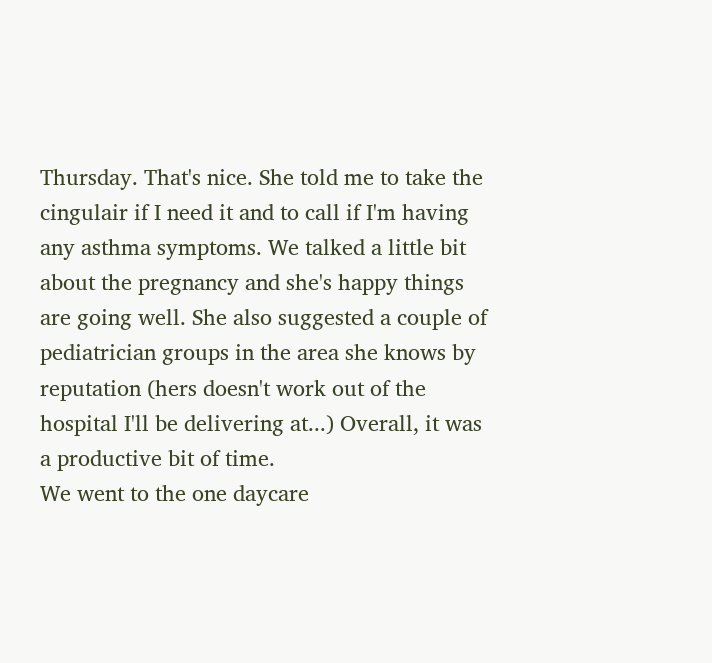Thursday. That's nice. She told me to take the cingulair if I need it and to call if I'm having any asthma symptoms. We talked a little bit about the pregnancy and she's happy things are going well. She also suggested a couple of pediatrician groups in the area she knows by reputation (hers doesn't work out of the hospital I'll be delivering at...) Overall, it was a productive bit of time.
We went to the one daycare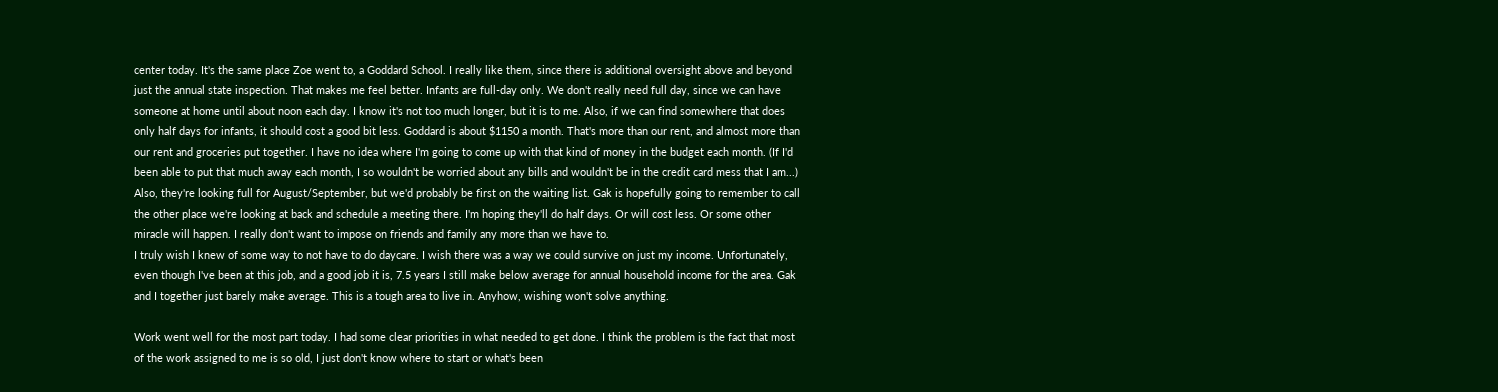center today. It's the same place Zoe went to, a Goddard School. I really like them, since there is additional oversight above and beyond just the annual state inspection. That makes me feel better. Infants are full-day only. We don't really need full day, since we can have someone at home until about noon each day. I know it's not too much longer, but it is to me. Also, if we can find somewhere that does only half days for infants, it should cost a good bit less. Goddard is about $1150 a month. That's more than our rent, and almost more than our rent and groceries put together. I have no idea where I'm going to come up with that kind of money in the budget each month. (If I'd been able to put that much away each month, I so wouldn't be worried about any bills and wouldn't be in the credit card mess that I am...) Also, they're looking full for August/September, but we'd probably be first on the waiting list. Gak is hopefully going to remember to call the other place we're looking at back and schedule a meeting there. I'm hoping they'll do half days. Or will cost less. Or some other miracle will happen. I really don't want to impose on friends and family any more than we have to.
I truly wish I knew of some way to not have to do daycare. I wish there was a way we could survive on just my income. Unfortunately, even though I've been at this job, and a good job it is, 7.5 years I still make below average for annual household income for the area. Gak and I together just barely make average. This is a tough area to live in. Anyhow, wishing won't solve anything.

Work went well for the most part today. I had some clear priorities in what needed to get done. I think the problem is the fact that most of the work assigned to me is so old, I just don't know where to start or what's been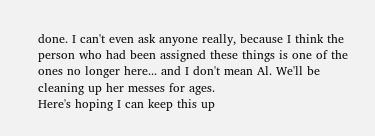done. I can't even ask anyone really, because I think the person who had been assigned these things is one of the ones no longer here... and I don't mean Al. We'll be cleaning up her messes for ages.
Here's hoping I can keep this up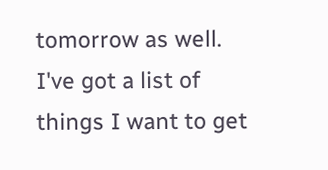tomorrow as well. I've got a list of things I want to get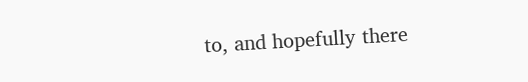to, and hopefully there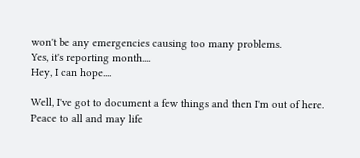won't be any emergencies causing too many problems.
Yes, it's reporting month....
Hey, I can hope....

Well, I've got to document a few things and then I'm out of here.
Peace to all and may life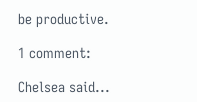be productive.

1 comment:

Chelsea said...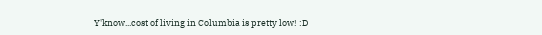Y'know...cost of living in Columbia is pretty low! :D